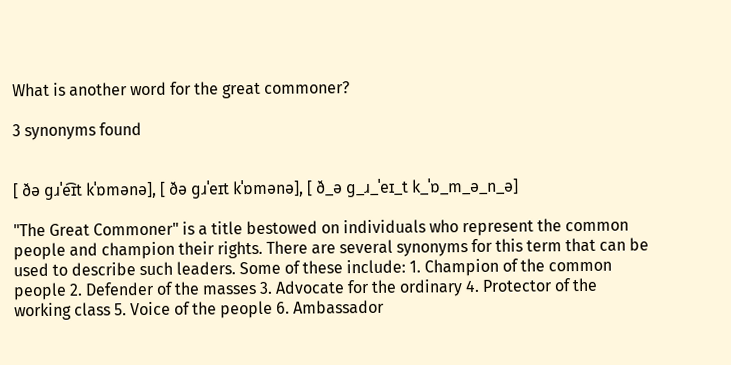What is another word for the great commoner?

3 synonyms found


[ ðə ɡɹˈe͡ɪt kˈɒmənə], [ ðə ɡɹˈeɪt kˈɒmənə], [ ð_ə ɡ_ɹ_ˈeɪ_t k_ˈɒ_m_ə_n_ə]

"The Great Commoner" is a title bestowed on individuals who represent the common people and champion their rights. There are several synonyms for this term that can be used to describe such leaders. Some of these include: 1. Champion of the common people 2. Defender of the masses 3. Advocate for the ordinary 4. Protector of the working class 5. Voice of the people 6. Ambassador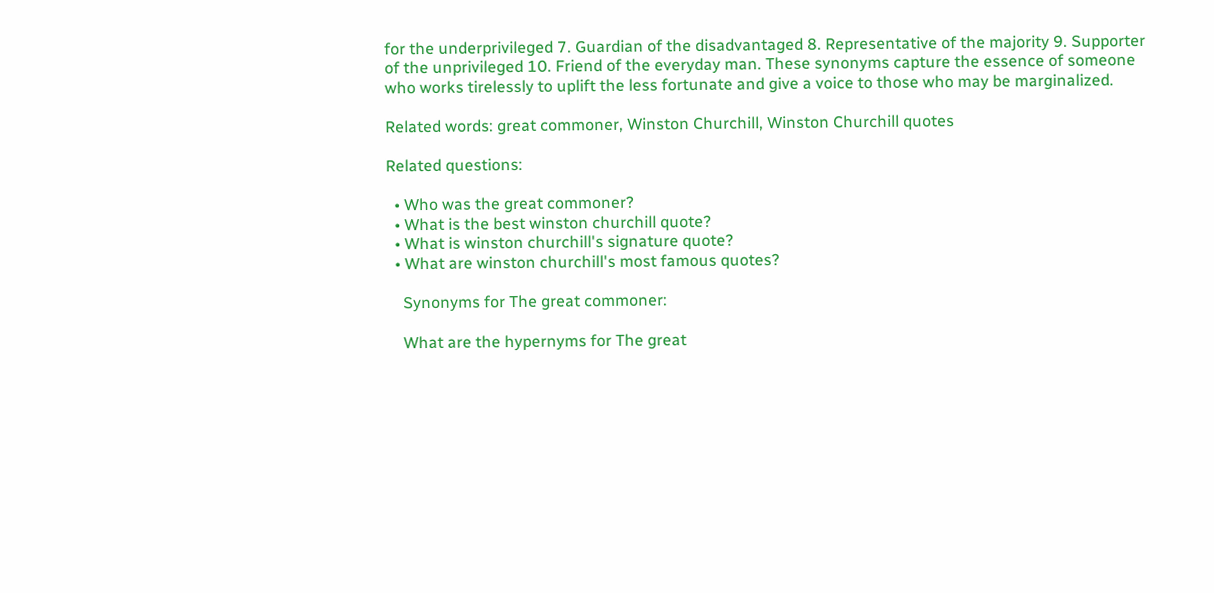for the underprivileged 7. Guardian of the disadvantaged 8. Representative of the majority 9. Supporter of the unprivileged 10. Friend of the everyday man. These synonyms capture the essence of someone who works tirelessly to uplift the less fortunate and give a voice to those who may be marginalized.

Related words: great commoner, Winston Churchill, Winston Churchill quotes

Related questions:

  • Who was the great commoner?
  • What is the best winston churchill quote?
  • What is winston churchill's signature quote?
  • What are winston churchill's most famous quotes?

    Synonyms for The great commoner:

    What are the hypernyms for The great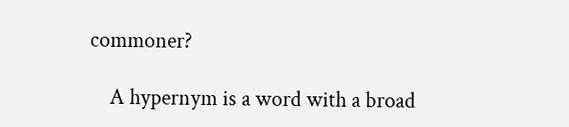commoner?

    A hypernym is a word with a broad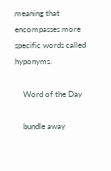meaning that encompasses more specific words called hyponyms.

    Word of the Day

    bundle away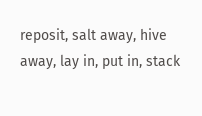reposit, salt away, hive away, lay in, put in, stack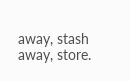away, stash away, store.